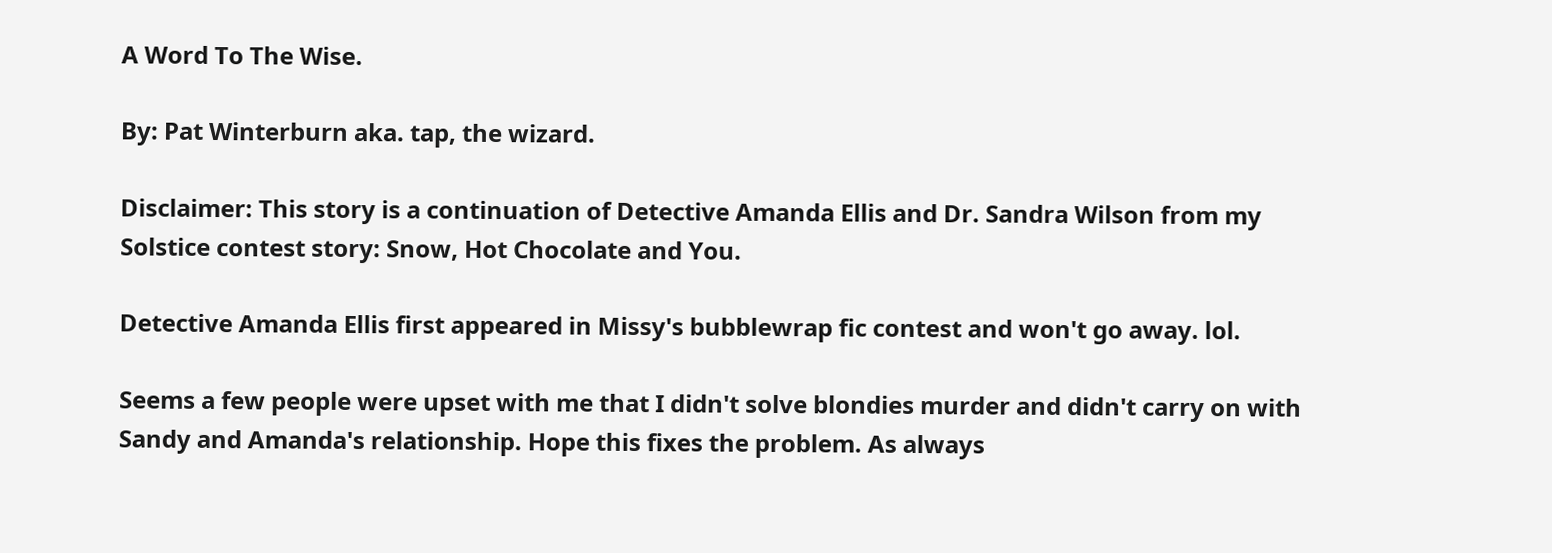A Word To The Wise.

By: Pat Winterburn aka. tap, the wizard.

Disclaimer: This story is a continuation of Detective Amanda Ellis and Dr. Sandra Wilson from my Solstice contest story: Snow, Hot Chocolate and You.

Detective Amanda Ellis first appeared in Missy's bubblewrap fic contest and won't go away. lol.

Seems a few people were upset with me that I didn't solve blondies murder and didn't carry on with Sandy and Amanda's relationship. Hope this fixes the problem. As always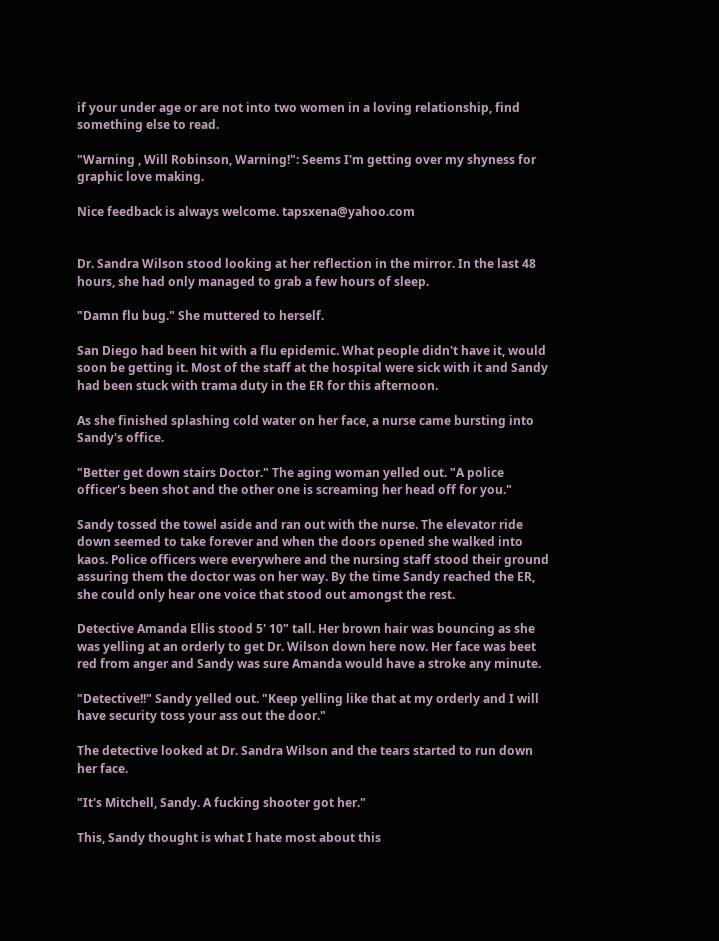if your under age or are not into two women in a loving relationship, find something else to read.

"Warning , Will Robinson, Warning!": Seems I'm getting over my shyness for graphic love making.

Nice feedback is always welcome. tapsxena@yahoo.com


Dr. Sandra Wilson stood looking at her reflection in the mirror. In the last 48 hours, she had only managed to grab a few hours of sleep.

"Damn flu bug." She muttered to herself.

San Diego had been hit with a flu epidemic. What people didn't have it, would soon be getting it. Most of the staff at the hospital were sick with it and Sandy had been stuck with trama duty in the ER for this afternoon.

As she finished splashing cold water on her face, a nurse came bursting into Sandy's office.

"Better get down stairs Doctor." The aging woman yelled out. "A police officer's been shot and the other one is screaming her head off for you."

Sandy tossed the towel aside and ran out with the nurse. The elevator ride down seemed to take forever and when the doors opened she walked into kaos. Police officers were everywhere and the nursing staff stood their ground assuring them the doctor was on her way. By the time Sandy reached the ER, she could only hear one voice that stood out amongst the rest.

Detective Amanda Ellis stood 5' 10" tall. Her brown hair was bouncing as she was yelling at an orderly to get Dr. Wilson down here now. Her face was beet red from anger and Sandy was sure Amanda would have a stroke any minute.

"Detective!!" Sandy yelled out. "Keep yelling like that at my orderly and I will have security toss your ass out the door."

The detective looked at Dr. Sandra Wilson and the tears started to run down her face.

"It's Mitchell, Sandy. A fucking shooter got her."

This, Sandy thought is what I hate most about this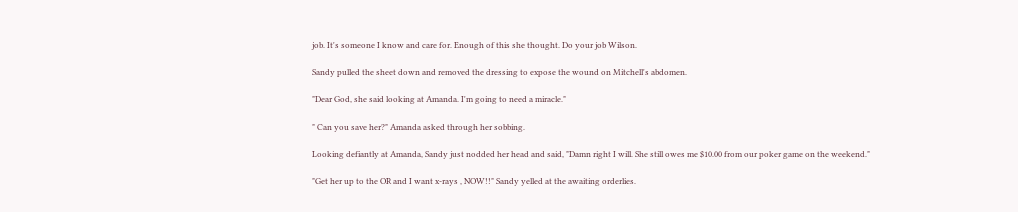job. It's someone I know and care for. Enough of this she thought. Do your job Wilson.

Sandy pulled the sheet down and removed the dressing to expose the wound on Mitchell's abdomen.

"Dear God, she said looking at Amanda. I'm going to need a miracle."

" Can you save her?" Amanda asked through her sobbing.

Looking defiantly at Amanda, Sandy just nodded her head and said, "Damn right I will. She still owes me $10.00 from our poker game on the weekend."

"Get her up to the OR and I want x-rays , NOW!!" Sandy yelled at the awaiting orderlies.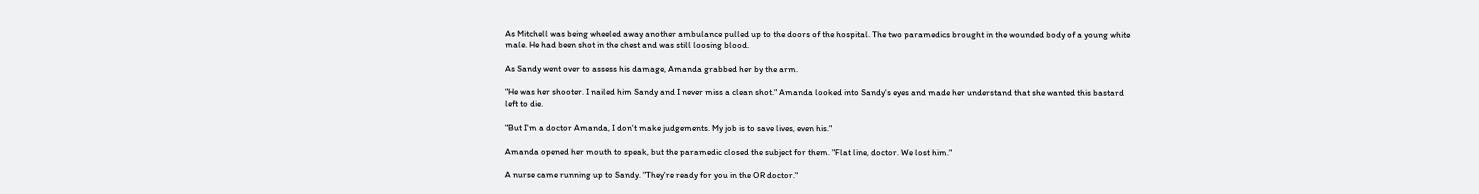As Mitchell was being wheeled away another ambulance pulled up to the doors of the hospital. The two paramedics brought in the wounded body of a young white male. He had been shot in the chest and was still loosing blood.

As Sandy went over to assess his damage, Amanda grabbed her by the arm.

"He was her shooter. I nailed him Sandy and I never miss a clean shot." Amanda looked into Sandy's eyes and made her understand that she wanted this bastard left to die.

"But I'm a doctor Amanda, I don't make judgements. My job is to save lives, even his."

Amanda opened her mouth to speak, but the paramedic closed the subject for them. "Flat line, doctor. We lost him."

A nurse came running up to Sandy. "They're ready for you in the OR doctor."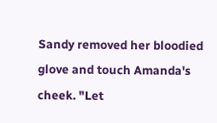Sandy removed her bloodied glove and touch Amanda's cheek. "Let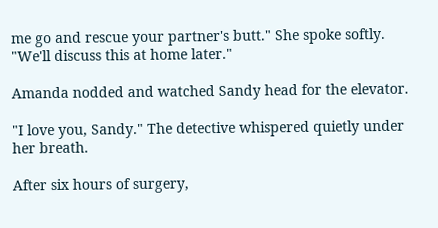me go and rescue your partner's butt." She spoke softly. "We'll discuss this at home later."

Amanda nodded and watched Sandy head for the elevator.

"I love you, Sandy." The detective whispered quietly under her breath.

After six hours of surgery,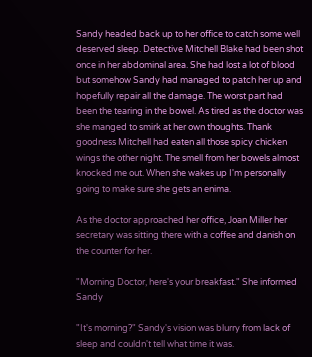Sandy headed back up to her office to catch some well deserved sleep. Detective Mitchell Blake had been shot once in her abdominal area. She had lost a lot of blood but somehow Sandy had managed to patch her up and hopefully repair all the damage. The worst part had been the tearing in the bowel. As tired as the doctor was she manged to smirk at her own thoughts. Thank goodness Mitchell had eaten all those spicy chicken wings the other night. The smell from her bowels almost knocked me out. When she wakes up I'm personally going to make sure she gets an enima.

As the doctor approached her office, Joan Miller her secretary was sitting there with a coffee and danish on the counter for her.

"Morning Doctor, here's your breakfast." She informed Sandy

"It's morning?" Sandy's vision was blurry from lack of sleep and couldn't tell what time it was.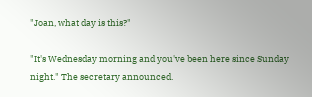"Joan, what day is this?"

"It's Wednesday morning and you've been here since Sunday night." The secretary announced.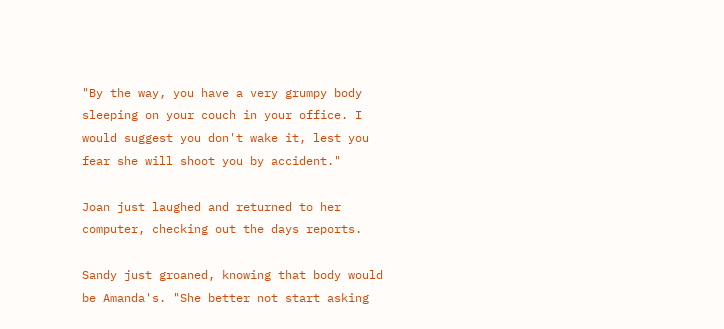"By the way, you have a very grumpy body sleeping on your couch in your office. I would suggest you don't wake it, lest you fear she will shoot you by accident."

Joan just laughed and returned to her computer, checking out the days reports.

Sandy just groaned, knowing that body would be Amanda's. "She better not start asking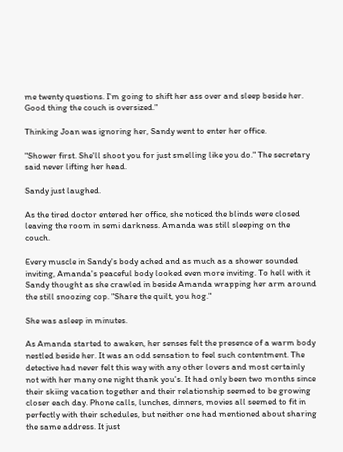me twenty questions. I'm going to shift her ass over and sleep beside her. Good thing the couch is oversized."

Thinking Joan was ignoring her, Sandy went to enter her office.

"Shower first. She'll shoot you for just smelling like you do." The secretary said never lifting her head.

Sandy just laughed.

As the tired doctor entered her office, she noticed the blinds were closed leaving the room in semi darkness. Amanda was still sleeping on the couch.

Every muscle in Sandy's body ached and as much as a shower sounded inviting, Amanda's peaceful body looked even more inviting. To hell with it Sandy thought as she crawled in beside Amanda wrapping her arm around the still snoozing cop. "Share the quilt, you hog."

She was asleep in minutes.

As Amanda started to awaken, her senses felt the presence of a warm body nestled beside her. It was an odd sensation to feel such contentment. The detective had never felt this way with any other lovers and most certainly not with her many one night thank you's. It had only been two months since their skiing vacation together and their relationship seemed to be growing closer each day. Phone calls, lunches, dinners, movies all seemed to fit in perfectly with their schedules, but neither one had mentioned about sharing the same address. It just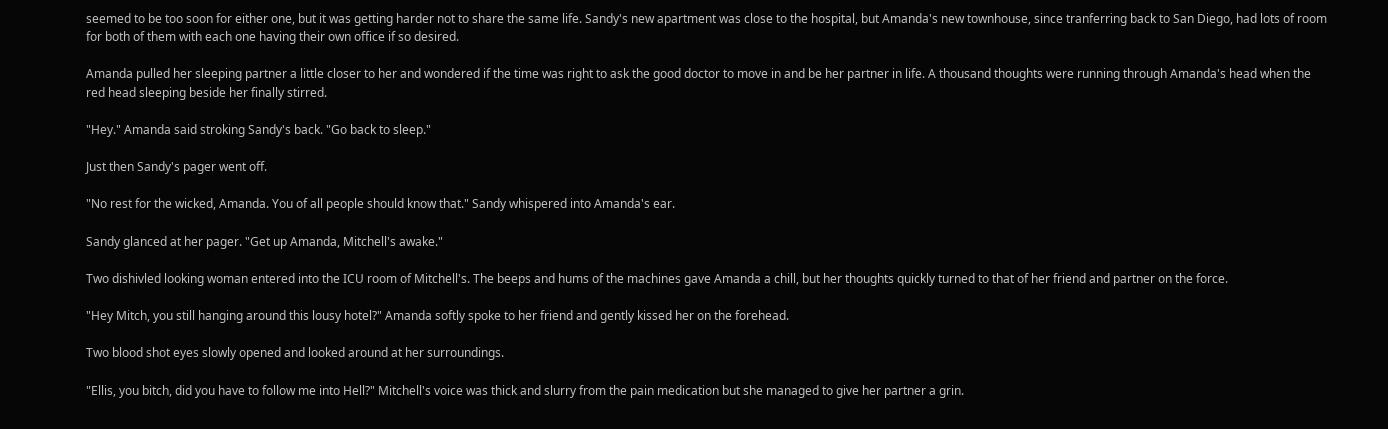seemed to be too soon for either one, but it was getting harder not to share the same life. Sandy's new apartment was close to the hospital, but Amanda's new townhouse, since tranferring back to San Diego, had lots of room for both of them with each one having their own office if so desired.

Amanda pulled her sleeping partner a little closer to her and wondered if the time was right to ask the good doctor to move in and be her partner in life. A thousand thoughts were running through Amanda's head when the red head sleeping beside her finally stirred.

"Hey." Amanda said stroking Sandy's back. "Go back to sleep."

Just then Sandy's pager went off.

"No rest for the wicked, Amanda. You of all people should know that." Sandy whispered into Amanda's ear.

Sandy glanced at her pager. "Get up Amanda, Mitchell's awake."

Two dishivled looking woman entered into the ICU room of Mitchell's. The beeps and hums of the machines gave Amanda a chill, but her thoughts quickly turned to that of her friend and partner on the force.

"Hey Mitch, you still hanging around this lousy hotel?" Amanda softly spoke to her friend and gently kissed her on the forehead.

Two blood shot eyes slowly opened and looked around at her surroundings.

"Ellis, you bitch, did you have to follow me into Hell?" Mitchell's voice was thick and slurry from the pain medication but she managed to give her partner a grin.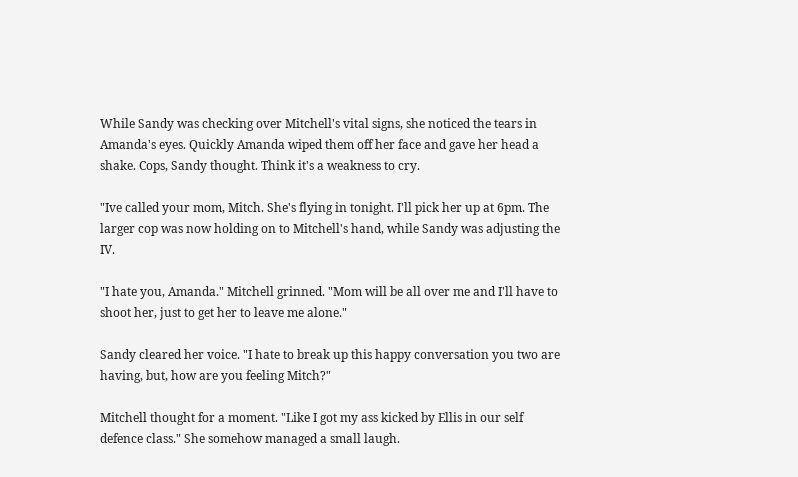While Sandy was checking over Mitchell's vital signs, she noticed the tears in Amanda's eyes. Quickly Amanda wiped them off her face and gave her head a shake. Cops, Sandy thought. Think it's a weakness to cry.

"Ive called your mom, Mitch. She's flying in tonight. I'll pick her up at 6pm. The larger cop was now holding on to Mitchell's hand, while Sandy was adjusting the IV.

"I hate you, Amanda." Mitchell grinned. "Mom will be all over me and I'll have to shoot her, just to get her to leave me alone."

Sandy cleared her voice. "I hate to break up this happy conversation you two are having, but, how are you feeling Mitch?"

Mitchell thought for a moment. "Like I got my ass kicked by Ellis in our self defence class." She somehow managed a small laugh.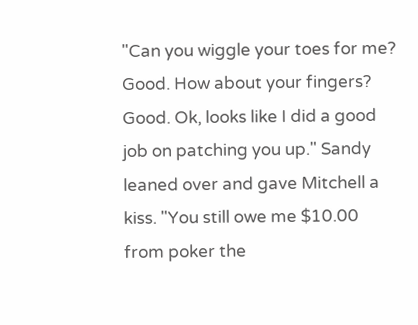"Can you wiggle your toes for me? Good. How about your fingers? Good. Ok, looks like I did a good job on patching you up." Sandy leaned over and gave Mitchell a kiss. "You still owe me $10.00 from poker the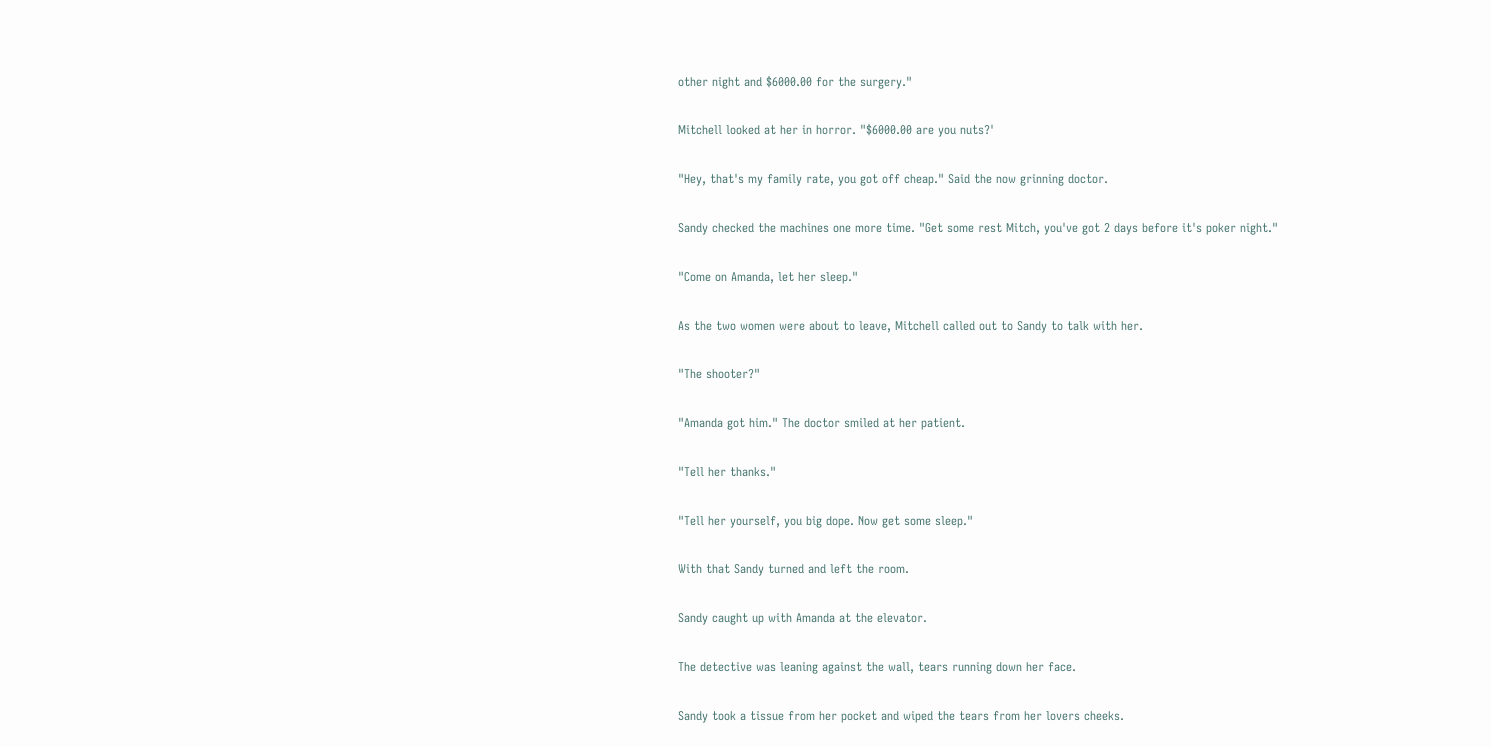other night and $6000.00 for the surgery."

Mitchell looked at her in horror. "$6000.00 are you nuts?'

"Hey, that's my family rate, you got off cheap." Said the now grinning doctor.

Sandy checked the machines one more time. "Get some rest Mitch, you've got 2 days before it's poker night."

"Come on Amanda, let her sleep."

As the two women were about to leave, Mitchell called out to Sandy to talk with her.

"The shooter?"

"Amanda got him." The doctor smiled at her patient.

"Tell her thanks."

"Tell her yourself, you big dope. Now get some sleep."

With that Sandy turned and left the room.

Sandy caught up with Amanda at the elevator.

The detective was leaning against the wall, tears running down her face.

Sandy took a tissue from her pocket and wiped the tears from her lovers cheeks.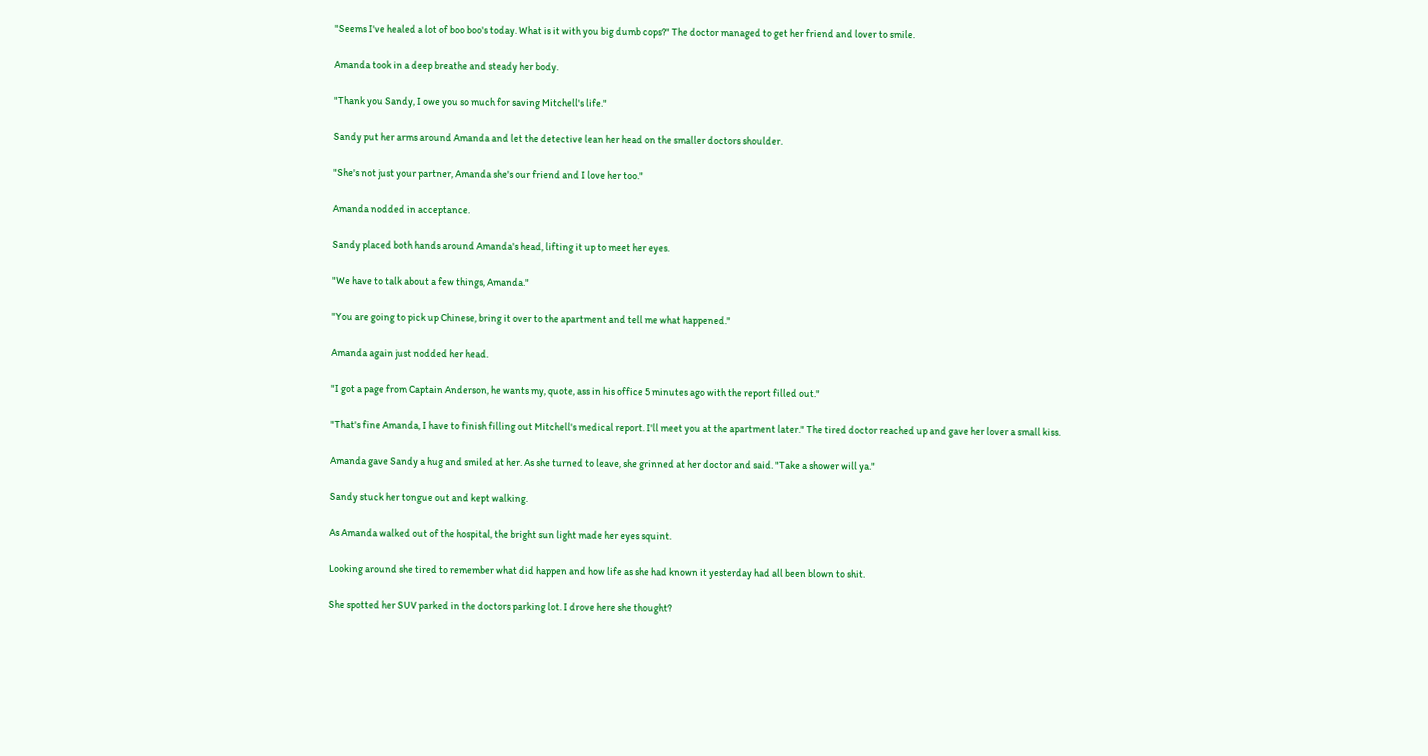"Seems I've healed a lot of boo boo's today. What is it with you big dumb cops?" The doctor managed to get her friend and lover to smile.

Amanda took in a deep breathe and steady her body.

"Thank you Sandy, I owe you so much for saving Mitchell's life."

Sandy put her arms around Amanda and let the detective lean her head on the smaller doctors shoulder.

"She's not just your partner, Amanda she's our friend and I love her too."

Amanda nodded in acceptance.

Sandy placed both hands around Amanda's head, lifting it up to meet her eyes.

"We have to talk about a few things, Amanda."

"You are going to pick up Chinese, bring it over to the apartment and tell me what happened."

Amanda again just nodded her head.

"I got a page from Captain Anderson, he wants my, quote, ass in his office 5 minutes ago with the report filled out."

"That's fine Amanda, I have to finish filling out Mitchell's medical report. I'll meet you at the apartment later." The tired doctor reached up and gave her lover a small kiss.

Amanda gave Sandy a hug and smiled at her. As she turned to leave, she grinned at her doctor and said. "Take a shower will ya."

Sandy stuck her tongue out and kept walking.

As Amanda walked out of the hospital, the bright sun light made her eyes squint.

Looking around she tired to remember what did happen and how life as she had known it yesterday had all been blown to shit.

She spotted her SUV parked in the doctors parking lot. I drove here she thought?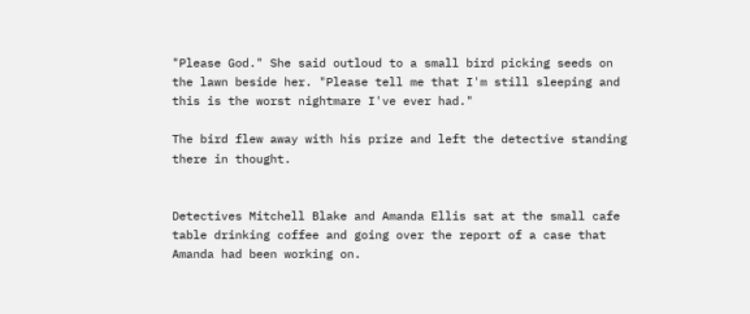"Please God." She said outloud to a small bird picking seeds on the lawn beside her. "Please tell me that I'm still sleeping and this is the worst nightmare I've ever had."

The bird flew away with his prize and left the detective standing there in thought.


Detectives Mitchell Blake and Amanda Ellis sat at the small cafe table drinking coffee and going over the report of a case that Amanda had been working on.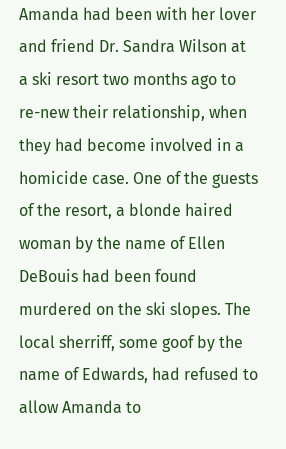Amanda had been with her lover and friend Dr. Sandra Wilson at a ski resort two months ago to re-new their relationship, when they had become involved in a homicide case. One of the guests of the resort, a blonde haired woman by the name of Ellen DeBouis had been found murdered on the ski slopes. The local sherriff, some goof by the name of Edwards, had refused to allow Amanda to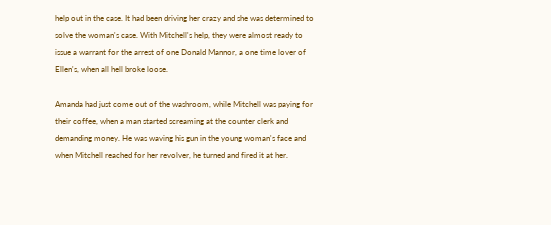help out in the case. It had been driving her crazy and she was determined to solve the woman's case. With Mitchell's help, they were almost ready to issue a warrant for the arrest of one Donald Mannor, a one time lover of Ellen's, when all hell broke loose.

Amanda had just come out of the washroom, while Mitchell was paying for their coffee, when a man started screaming at the counter clerk and demanding money. He was waving his gun in the young woman's face and when Mitchell reached for her revolver, he turned and fired it at her.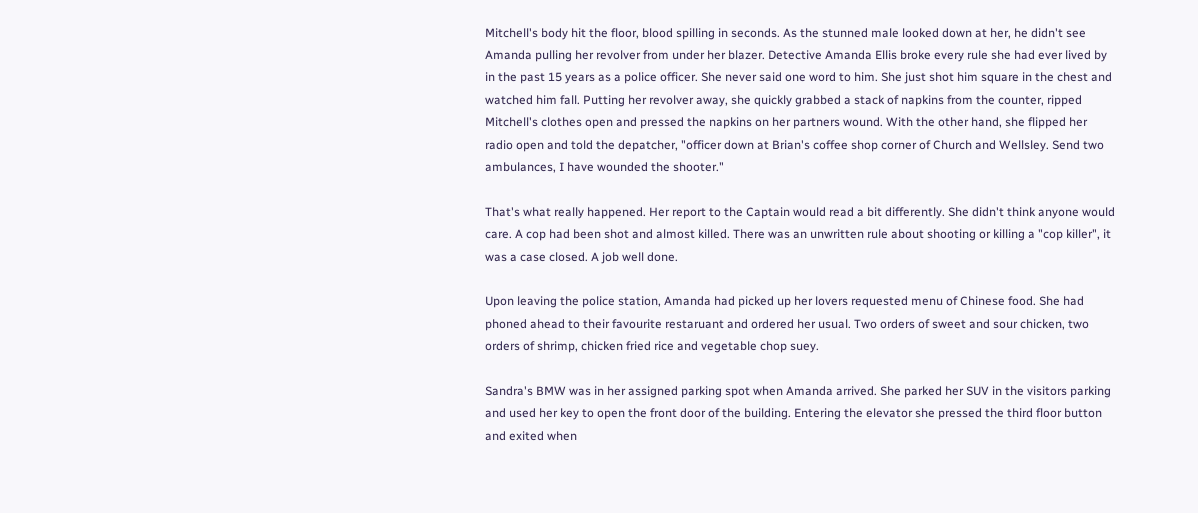Mitchell's body hit the floor, blood spilling in seconds. As the stunned male looked down at her, he didn't see Amanda pulling her revolver from under her blazer. Detective Amanda Ellis broke every rule she had ever lived by in the past 15 years as a police officer. She never said one word to him. She just shot him square in the chest and watched him fall. Putting her revolver away, she quickly grabbed a stack of napkins from the counter, ripped Mitchell's clothes open and pressed the napkins on her partners wound. With the other hand, she flipped her radio open and told the depatcher, "officer down at Brian's coffee shop corner of Church and Wellsley. Send two ambulances, I have wounded the shooter."

That's what really happened. Her report to the Captain would read a bit differently. She didn't think anyone would care. A cop had been shot and almost killed. There was an unwritten rule about shooting or killing a "cop killer", it was a case closed. A job well done.

Upon leaving the police station, Amanda had picked up her lovers requested menu of Chinese food. She had phoned ahead to their favourite restaruant and ordered her usual. Two orders of sweet and sour chicken, two orders of shrimp, chicken fried rice and vegetable chop suey.

Sandra's BMW was in her assigned parking spot when Amanda arrived. She parked her SUV in the visitors parking and used her key to open the front door of the building. Entering the elevator she pressed the third floor button and exited when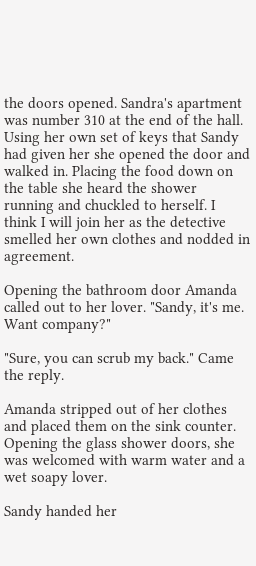the doors opened. Sandra's apartment was number 310 at the end of the hall. Using her own set of keys that Sandy had given her she opened the door and walked in. Placing the food down on the table she heard the shower running and chuckled to herself. I think I will join her as the detective smelled her own clothes and nodded in agreement.

Opening the bathroom door Amanda called out to her lover. "Sandy, it's me. Want company?"

"Sure, you can scrub my back." Came the reply.

Amanda stripped out of her clothes and placed them on the sink counter. Opening the glass shower doors, she was welcomed with warm water and a wet soapy lover.

Sandy handed her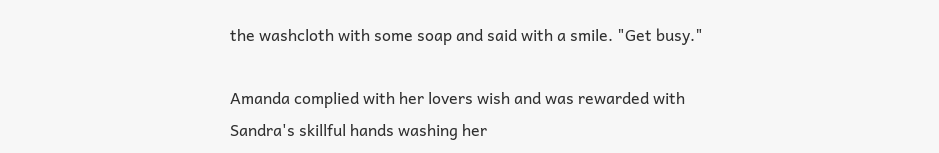the washcloth with some soap and said with a smile. "Get busy."

Amanda complied with her lovers wish and was rewarded with Sandra's skillful hands washing her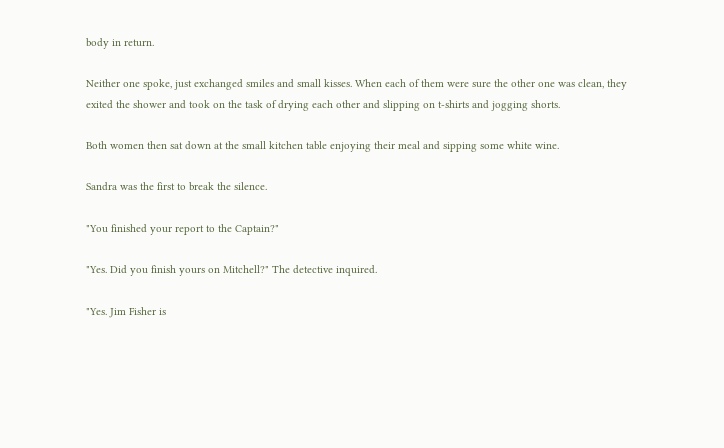body in return.

Neither one spoke, just exchanged smiles and small kisses. When each of them were sure the other one was clean, they exited the shower and took on the task of drying each other and slipping on t-shirts and jogging shorts.

Both women then sat down at the small kitchen table enjoying their meal and sipping some white wine.

Sandra was the first to break the silence.

"You finished your report to the Captain?"

"Yes. Did you finish yours on Mitchell?" The detective inquired.

"Yes. Jim Fisher is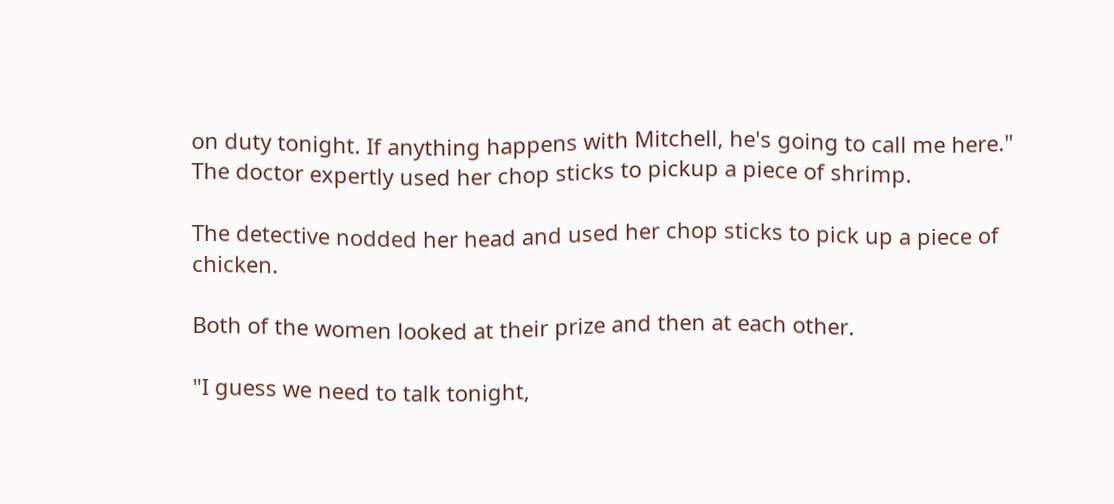on duty tonight. If anything happens with Mitchell, he's going to call me here." The doctor expertly used her chop sticks to pickup a piece of shrimp.

The detective nodded her head and used her chop sticks to pick up a piece of chicken.

Both of the women looked at their prize and then at each other.

"I guess we need to talk tonight,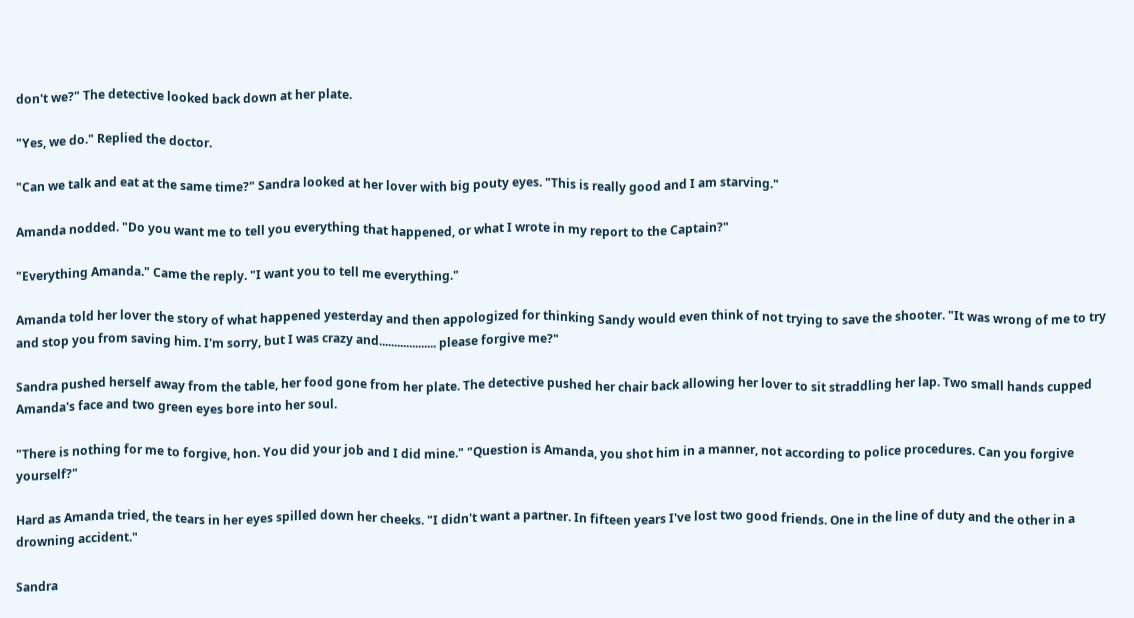don't we?" The detective looked back down at her plate.

"Yes, we do." Replied the doctor.

"Can we talk and eat at the same time?" Sandra looked at her lover with big pouty eyes. "This is really good and I am starving."

Amanda nodded. "Do you want me to tell you everything that happened, or what I wrote in my report to the Captain?"

"Everything Amanda." Came the reply. "I want you to tell me everything."

Amanda told her lover the story of what happened yesterday and then appologized for thinking Sandy would even think of not trying to save the shooter. "It was wrong of me to try and stop you from saving him. I'm sorry, but I was crazy and................... please forgive me?"

Sandra pushed herself away from the table, her food gone from her plate. The detective pushed her chair back allowing her lover to sit straddling her lap. Two small hands cupped Amanda's face and two green eyes bore into her soul.

"There is nothing for me to forgive, hon. You did your job and I did mine." "Question is Amanda, you shot him in a manner, not according to police procedures. Can you forgive yourself?"

Hard as Amanda tried, the tears in her eyes spilled down her cheeks. "I didn't want a partner. In fifteen years I've lost two good friends. One in the line of duty and the other in a drowning accident."

Sandra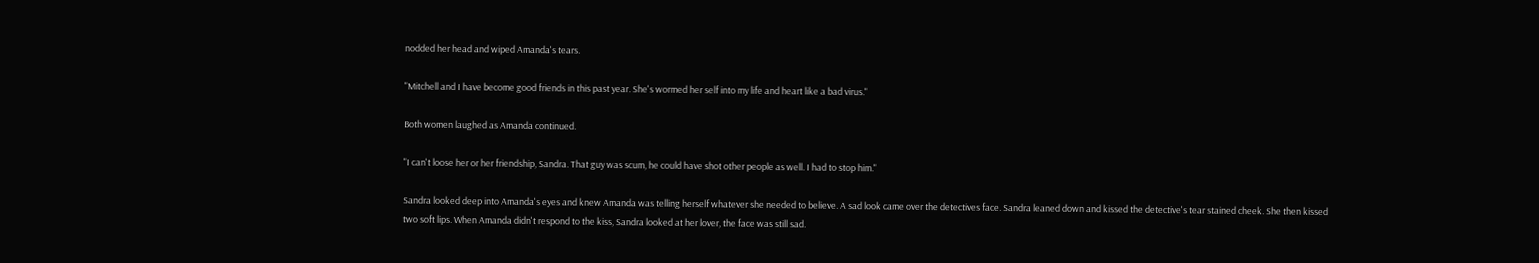nodded her head and wiped Amanda's tears.

"Mitchell and I have become good friends in this past year. She's wormed her self into my life and heart like a bad virus."

Both women laughed as Amanda continued.

"I can't loose her or her friendship, Sandra. That guy was scum, he could have shot other people as well. I had to stop him."

Sandra looked deep into Amanda's eyes and knew Amanda was telling herself whatever she needed to believe. A sad look came over the detectives face. Sandra leaned down and kissed the detective's tear stained cheek. She then kissed two soft lips. When Amanda didn't respond to the kiss, Sandra looked at her lover, the face was still sad.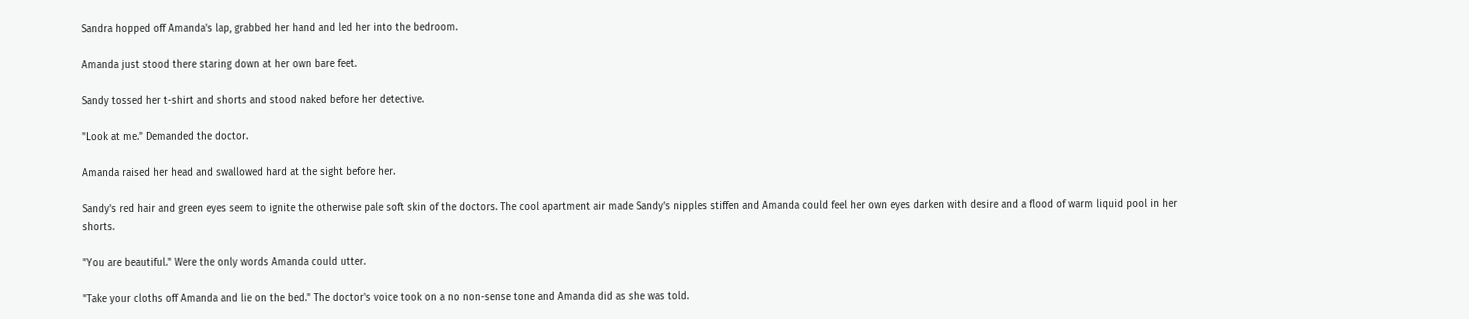Sandra hopped off Amanda's lap, grabbed her hand and led her into the bedroom.

Amanda just stood there staring down at her own bare feet.

Sandy tossed her t-shirt and shorts and stood naked before her detective.

"Look at me." Demanded the doctor.

Amanda raised her head and swallowed hard at the sight before her.

Sandy's red hair and green eyes seem to ignite the otherwise pale soft skin of the doctors. The cool apartment air made Sandy's nipples stiffen and Amanda could feel her own eyes darken with desire and a flood of warm liquid pool in her shorts.

"You are beautiful." Were the only words Amanda could utter.

"Take your cloths off Amanda and lie on the bed." The doctor's voice took on a no non-sense tone and Amanda did as she was told.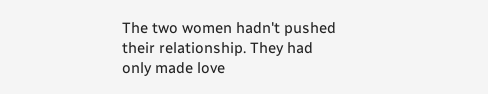The two women hadn't pushed their relationship. They had only made love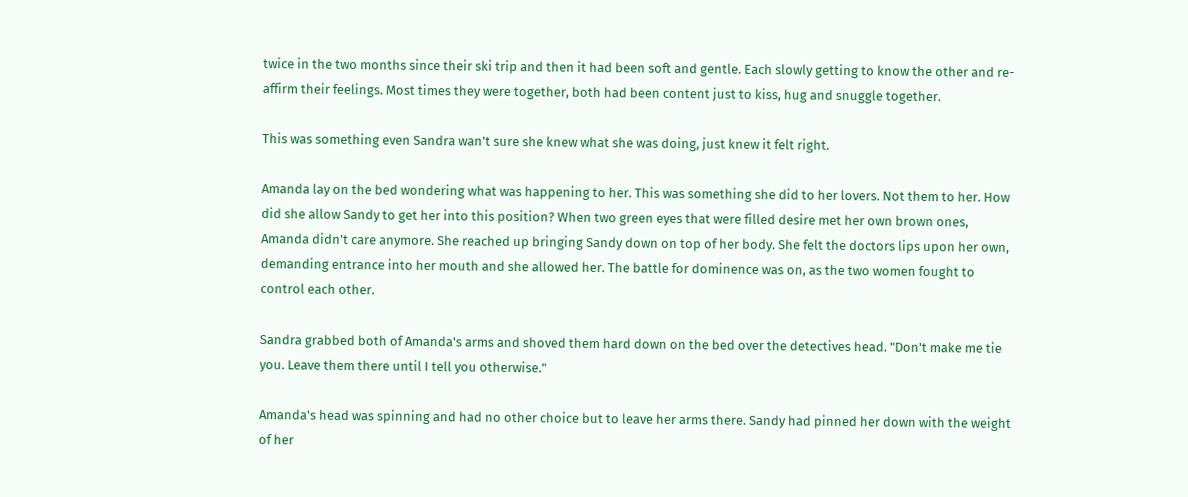twice in the two months since their ski trip and then it had been soft and gentle. Each slowly getting to know the other and re-affirm their feelings. Most times they were together, both had been content just to kiss, hug and snuggle together.

This was something even Sandra wan't sure she knew what she was doing, just knew it felt right.

Amanda lay on the bed wondering what was happening to her. This was something she did to her lovers. Not them to her. How did she allow Sandy to get her into this position? When two green eyes that were filled desire met her own brown ones, Amanda didn't care anymore. She reached up bringing Sandy down on top of her body. She felt the doctors lips upon her own, demanding entrance into her mouth and she allowed her. The battle for dominence was on, as the two women fought to control each other.

Sandra grabbed both of Amanda's arms and shoved them hard down on the bed over the detectives head. "Don't make me tie you. Leave them there until I tell you otherwise."

Amanda's head was spinning and had no other choice but to leave her arms there. Sandy had pinned her down with the weight of her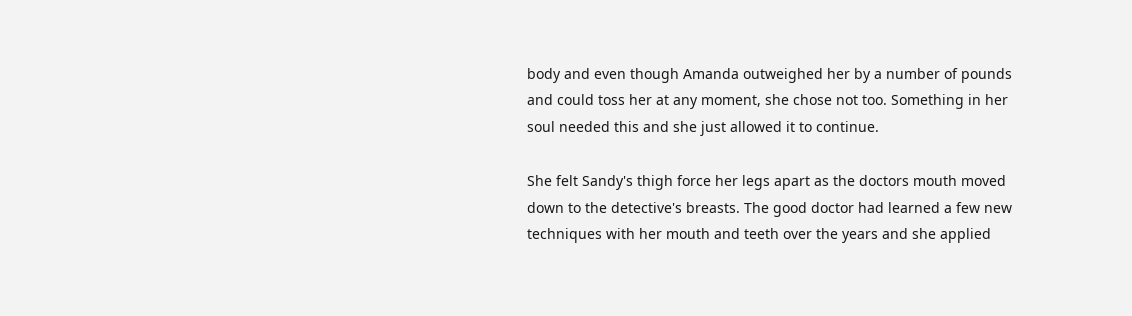body and even though Amanda outweighed her by a number of pounds and could toss her at any moment, she chose not too. Something in her soul needed this and she just allowed it to continue.

She felt Sandy's thigh force her legs apart as the doctors mouth moved down to the detective's breasts. The good doctor had learned a few new techniques with her mouth and teeth over the years and she applied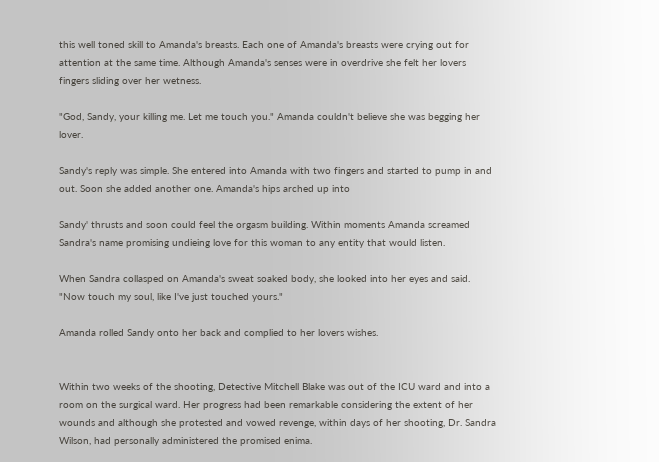this well toned skill to Amanda's breasts. Each one of Amanda's breasts were crying out for attention at the same time. Although Amanda's senses were in overdrive she felt her lovers fingers sliding over her wetness.

"God, Sandy, your killing me. Let me touch you." Amanda couldn't believe she was begging her lover.

Sandy's reply was simple. She entered into Amanda with two fingers and started to pump in and out. Soon she added another one. Amanda's hips arched up into

Sandy' thrusts and soon could feel the orgasm building. Within moments Amanda screamed Sandra's name promising undieing love for this woman to any entity that would listen.

When Sandra collasped on Amanda's sweat soaked body, she looked into her eyes and said. "Now touch my soul, like I've just touched yours."

Amanda rolled Sandy onto her back and complied to her lovers wishes.


Within two weeks of the shooting, Detective Mitchell Blake was out of the ICU ward and into a room on the surgical ward. Her progress had been remarkable considering the extent of her wounds and although she protested and vowed revenge, within days of her shooting, Dr. Sandra Wilson, had personally administered the promised enima.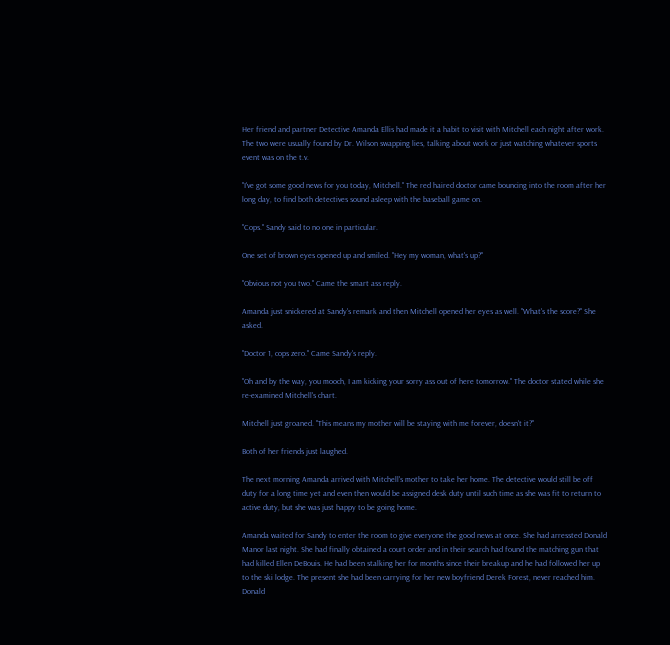Her friend and partner Detective Amanda Ellis had made it a habit to visit with Mitchell each night after work. The two were usually found by Dr. Wilson swapping lies, talking about work or just watching whatever sports event was on the t.v.

"I've got some good news for you today, Mitchell." The red haired doctor came bouncing into the room after her long day, to find both detectives sound asleep with the baseball game on.

"Cops." Sandy said to no one in particular.

One set of brown eyes opened up and smiled. "Hey my woman, what's up?"

"Obvious not you two." Came the smart ass reply.

Amanda just snickered at Sandy's remark and then Mitchell opened her eyes as well. "What's the score?" She asked.

"Doctor 1, cops zero." Came Sandy's reply.

"Oh and by the way, you mooch, I am kicking your sorry ass out of here tomorrow." The doctor stated while she re-examined Mitchell's chart.

Mitchell just groaned. "This means my mother will be staying with me forever, doesn't it?"

Both of her friends just laughed.

The next morning Amanda arrived with Mitchell's mother to take her home. The detective would still be off duty for a long time yet and even then would be assigned desk duty until such time as she was fit to return to active duty, but she was just happy to be going home.

Amanda waited for Sandy to enter the room to give everyone the good news at once. She had arressted Donald Manor last night. She had finally obtained a court order and in their search had found the matching gun that had killed Ellen DeBouis. He had been stalking her for months since their breakup and he had followed her up to the ski lodge. The present she had been carrying for her new boyfriend Derek Forest, never reached him. Donald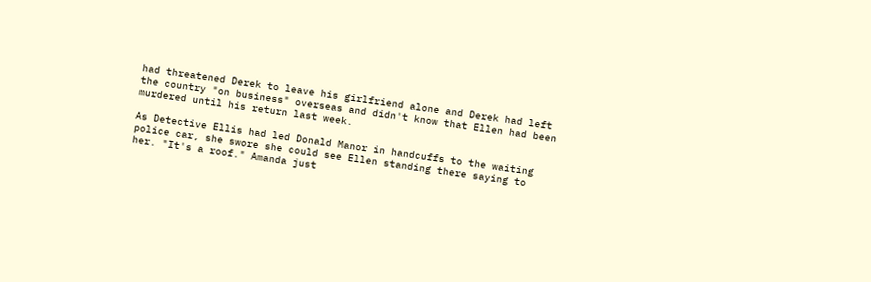had threatened Derek to leave his girlfriend alone and Derek had left the country "on business" overseas and didn't know that Ellen had been murdered until his return last week.

As Detective Ellis had led Donald Manor in handcuffs to the waiting police car, she swore she could see Ellen standing there saying to her. "It's a roof." Amanda just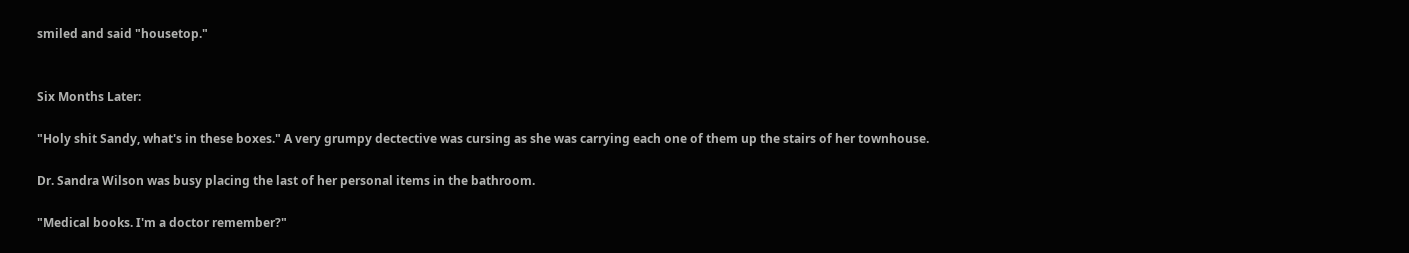smiled and said "housetop."


Six Months Later:

"Holy shit Sandy, what's in these boxes." A very grumpy dectective was cursing as she was carrying each one of them up the stairs of her townhouse.

Dr. Sandra Wilson was busy placing the last of her personal items in the bathroom.

"Medical books. I'm a doctor remember?"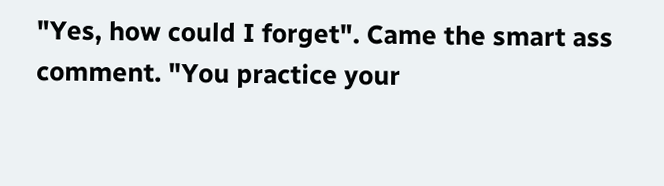"Yes, how could I forget". Came the smart ass comment. "You practice your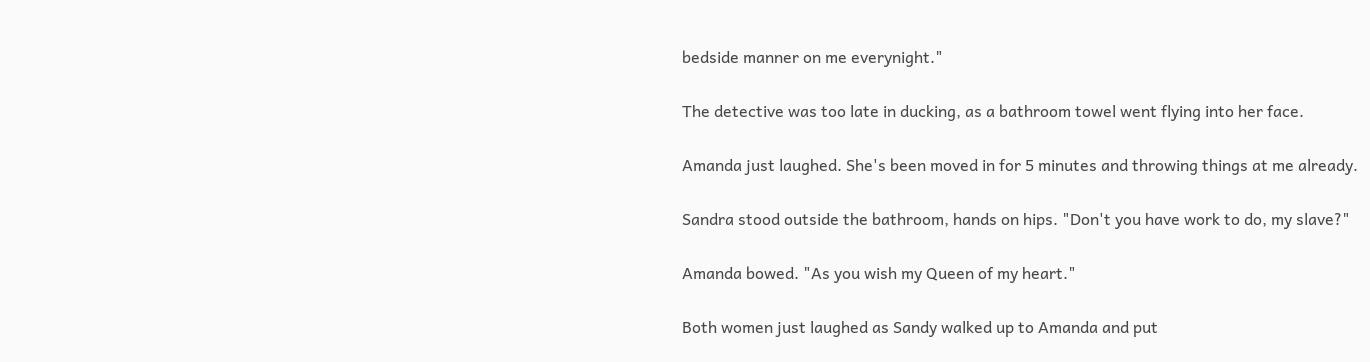bedside manner on me everynight."

The detective was too late in ducking, as a bathroom towel went flying into her face.

Amanda just laughed. She's been moved in for 5 minutes and throwing things at me already.

Sandra stood outside the bathroom, hands on hips. "Don't you have work to do, my slave?"

Amanda bowed. "As you wish my Queen of my heart."

Both women just laughed as Sandy walked up to Amanda and put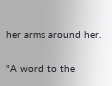her arms around her.

"A word to the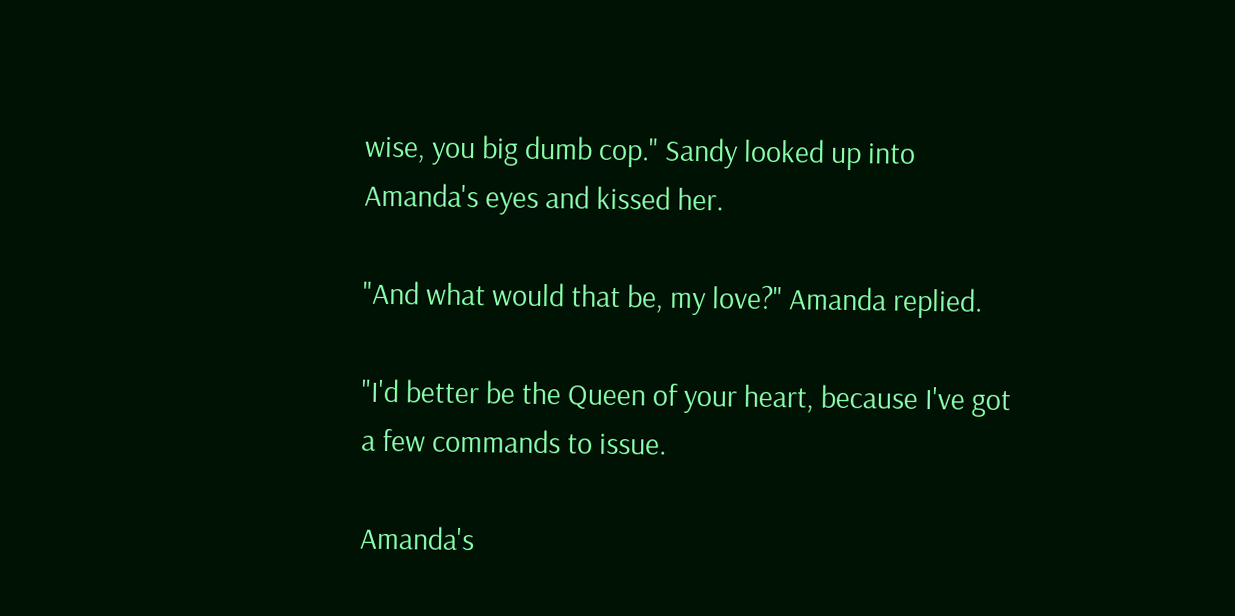wise, you big dumb cop." Sandy looked up into Amanda's eyes and kissed her.

"And what would that be, my love?" Amanda replied.

"I'd better be the Queen of your heart, because I've got a few commands to issue.

Amanda's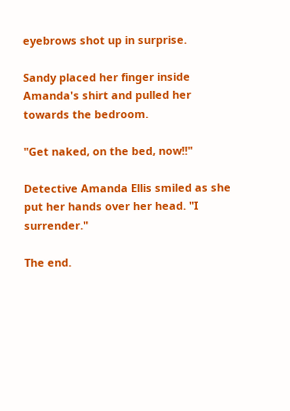eyebrows shot up in surprise.

Sandy placed her finger inside Amanda's shirt and pulled her towards the bedroom.

"Get naked, on the bed, now!!"

Detective Amanda Ellis smiled as she put her hands over her head. "I surrender."

The end.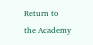Return to the Academy